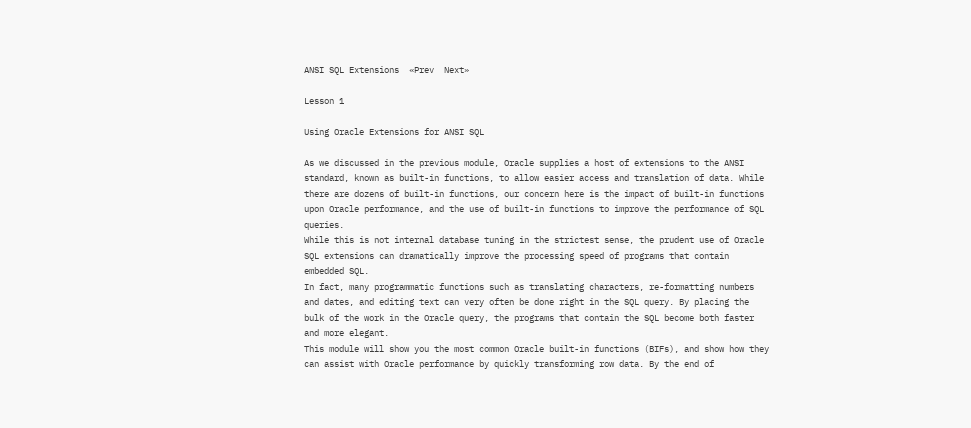ANSI SQL Extensions  «Prev  Next»

Lesson 1

Using Oracle Extensions for ANSI SQL

As we discussed in the previous module, Oracle supplies a host of extensions to the ANSI standard, known as built-in functions, to allow easier access and translation of data. While there are dozens of built-in functions, our concern here is the impact of built-in functions upon Oracle performance, and the use of built-in functions to improve the performance of SQL queries.
While this is not internal database tuning in the strictest sense, the prudent use of Oracle SQL extensions can dramatically improve the processing speed of programs that contain embedded SQL.
In fact, many programmatic functions such as translating characters, re-formatting numbers and dates, and editing text can very often be done right in the SQL query. By placing the bulk of the work in the Oracle query, the programs that contain the SQL become both faster and more elegant.
This module will show you the most common Oracle built-in functions (BIFs), and show how they can assist with Oracle performance by quickly transforming row data. By the end of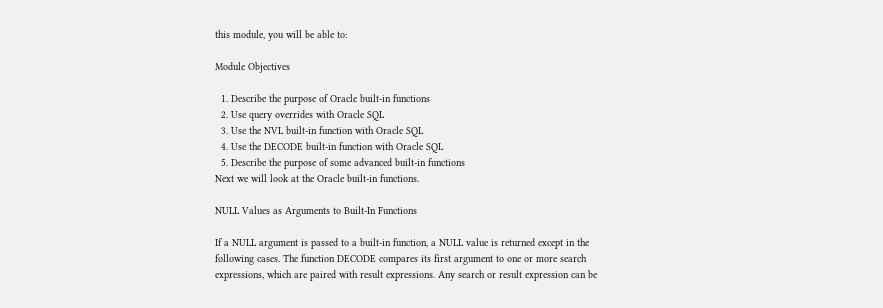this module, you will be able to:

Module Objectives

  1. Describe the purpose of Oracle built-in functions
  2. Use query overrides with Oracle SQL
  3. Use the NVL built-in function with Oracle SQL
  4. Use the DECODE built-in function with Oracle SQL
  5. Describe the purpose of some advanced built-in functions
Next we will look at the Oracle built-in functions.

NULL Values as Arguments to Built-In Functions

If a NULL argument is passed to a built-in function, a NULL value is returned except in the following cases. The function DECODE compares its first argument to one or more search expressions, which are paired with result expressions. Any search or result expression can be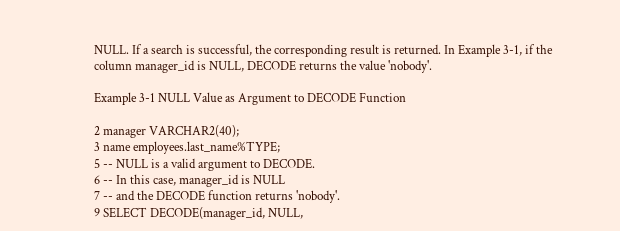NULL. If a search is successful, the corresponding result is returned. In Example 3-1, if the column manager_id is NULL, DECODE returns the value 'nobody'.

Example 3-1 NULL Value as Argument to DECODE Function

2 manager VARCHAR2(40);
3 name employees.last_name%TYPE;
5 -- NULL is a valid argument to DECODE.
6 -- In this case, manager_id is NULL
7 -- and the DECODE function returns 'nobody'.
9 SELECT DECODE(manager_id, NULL,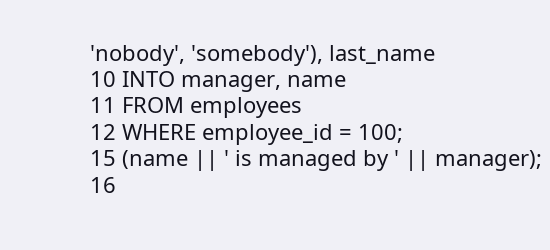'nobody', 'somebody'), last_name
10 INTO manager, name
11 FROM employees
12 WHERE employee_id = 100;
15 (name || ' is managed by ' || manager);
16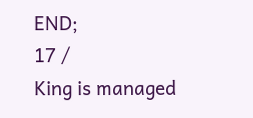END;
17 /
King is managed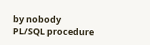by nobody
PL/SQL procedure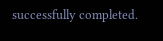successfully completed.